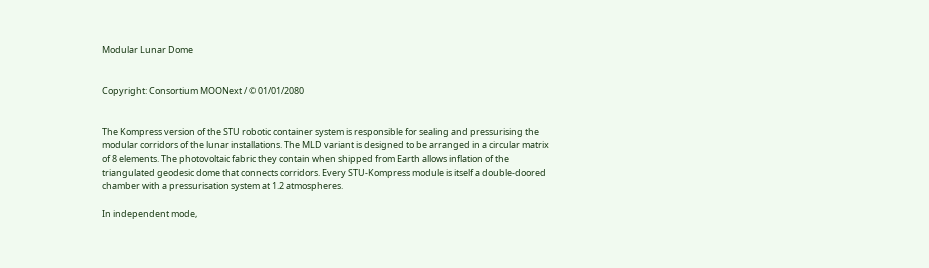Modular Lunar Dome


Copyright: Consortium MOONext / © 01/01/2080


The Kompress version of the STU robotic container system is responsible for sealing and pressurising the modular corridors of the lunar installations. The MLD variant is designed to be arranged in a circular matrix of 8 elements. The photovoltaic fabric they contain when shipped from Earth allows inflation of the triangulated geodesic dome that connects corridors. Every STU-Kompress module is itself a double-doored chamber with a pressurisation system at 1.2 atmospheres.

In independent mode,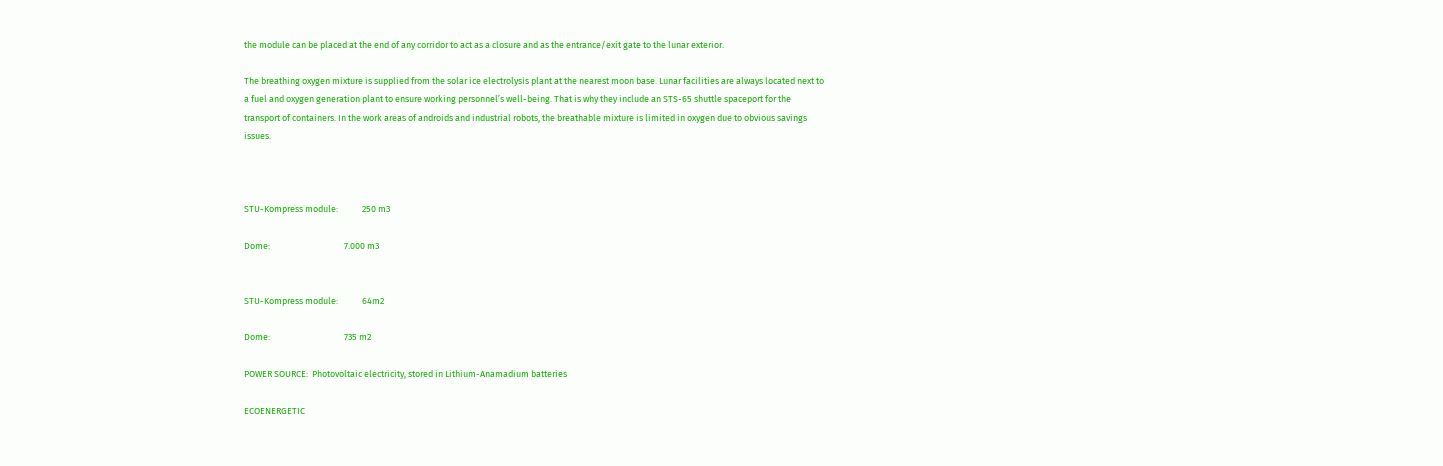the module can be placed at the end of any corridor to act as a closure and as the entrance/exit gate to the lunar exterior.

The breathing oxygen mixture is supplied from the solar ice electrolysis plant at the nearest moon base. Lunar facilities are always located next to a fuel and oxygen generation plant to ensure working personnel’s well-being. That is why they include an STS-65 shuttle spaceport for the transport of containers. In the work areas of androids and industrial robots, the breathable mixture is limited in oxygen due to obvious savings issues.



STU-Kompress module:            250 m3

Dome:                                     7.000 m3


STU-Kompress module:            64m2

Dome:                                     735 m2

POWER SOURCE:  Photovoltaic electricity, stored in Lithium-Anamadium batteries

ECOENERGETIC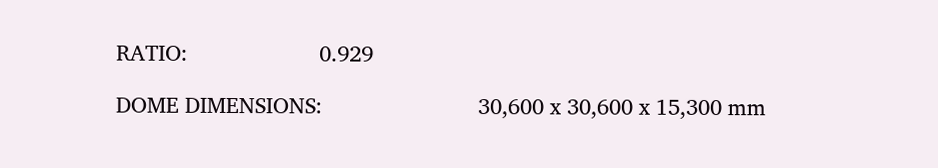RATIO:                      0.929

DOME DIMENSIONS:                          30,600 x 30,600 x 15,300 mm